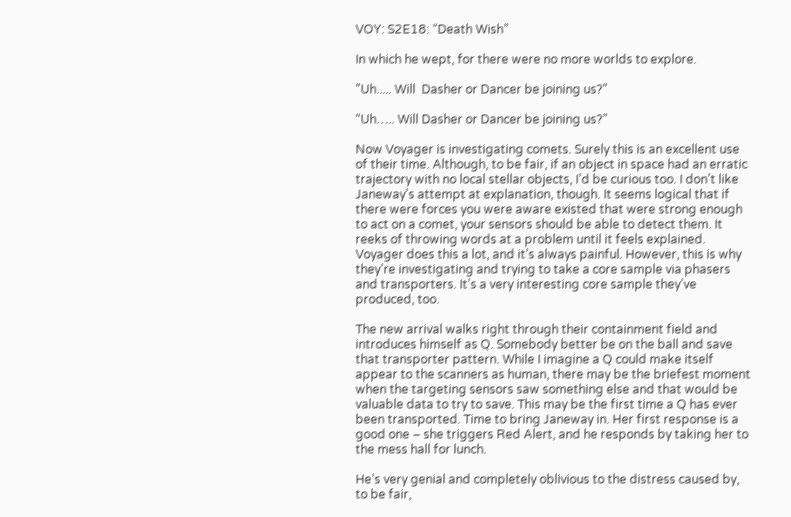VOY: S2E18: “Death Wish”

In which he wept, for there were no more worlds to explore.

"Uh..... Will  Dasher or Dancer be joining us?"

“Uh….. Will Dasher or Dancer be joining us?”

Now Voyager is investigating comets. Surely this is an excellent use of their time. Although, to be fair, if an object in space had an erratic trajectory with no local stellar objects, I’d be curious too. I don’t like Janeway’s attempt at explanation, though. It seems logical that if there were forces you were aware existed that were strong enough to act on a comet, your sensors should be able to detect them. It reeks of throwing words at a problem until it feels explained. Voyager does this a lot, and it’s always painful. However, this is why they’re investigating and trying to take a core sample via phasers and transporters. It’s a very interesting core sample they’ve produced, too.

The new arrival walks right through their containment field and introduces himself as Q. Somebody better be on the ball and save that transporter pattern. While I imagine a Q could make itself appear to the scanners as human, there may be the briefest moment when the targeting sensors saw something else and that would be valuable data to try to save. This may be the first time a Q has ever been transported. Time to bring Janeway in. Her first response is a good one – she triggers Red Alert, and he responds by taking her to the mess hall for lunch.

He’s very genial and completely oblivious to the distress caused by, to be fair,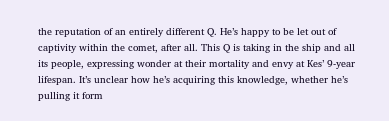the reputation of an entirely different Q. He’s happy to be let out of captivity within the comet, after all. This Q is taking in the ship and all its people, expressing wonder at their mortality and envy at Kes’ 9-year lifespan. It’s unclear how he’s acquiring this knowledge, whether he’s pulling it form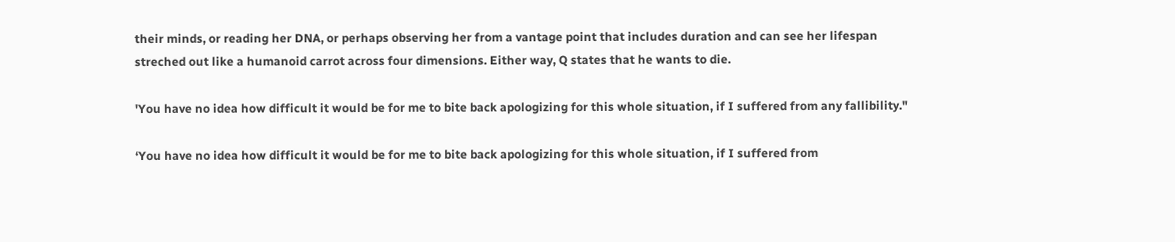their minds, or reading her DNA, or perhaps observing her from a vantage point that includes duration and can see her lifespan streched out like a humanoid carrot across four dimensions. Either way, Q states that he wants to die.

'You have no idea how difficult it would be for me to bite back apologizing for this whole situation, if I suffered from any fallibility."

‘You have no idea how difficult it would be for me to bite back apologizing for this whole situation, if I suffered from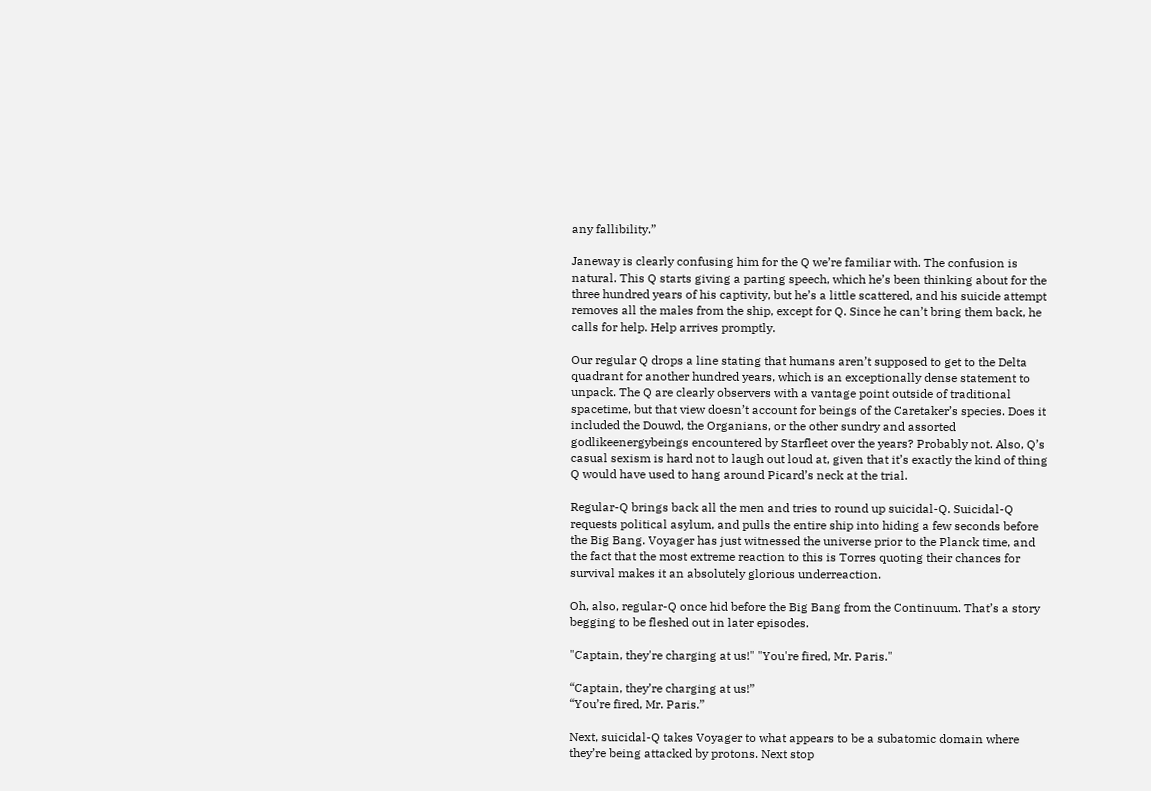any fallibility.”

Janeway is clearly confusing him for the Q we’re familiar with. The confusion is natural. This Q starts giving a parting speech, which he’s been thinking about for the three hundred years of his captivity, but he’s a little scattered, and his suicide attempt removes all the males from the ship, except for Q. Since he can’t bring them back, he calls for help. Help arrives promptly.

Our regular Q drops a line stating that humans aren’t supposed to get to the Delta quadrant for another hundred years, which is an exceptionally dense statement to unpack. The Q are clearly observers with a vantage point outside of traditional spacetime, but that view doesn’t account for beings of the Caretaker’s species. Does it included the Douwd, the Organians, or the other sundry and assorted godlikeenergybeings encountered by Starfleet over the years? Probably not. Also, Q’s casual sexism is hard not to laugh out loud at, given that it’s exactly the kind of thing Q would have used to hang around Picard’s neck at the trial.

Regular-Q brings back all the men and tries to round up suicidal-Q. Suicidal-Q requests political asylum, and pulls the entire ship into hiding a few seconds before the Big Bang. Voyager has just witnessed the universe prior to the Planck time, and the fact that the most extreme reaction to this is Torres quoting their chances for survival makes it an absolutely glorious underreaction.

Oh, also, regular-Q once hid before the Big Bang from the Continuum. That’s a story begging to be fleshed out in later episodes.

"Captain, they're charging at us!" "You're fired, Mr. Paris."

“Captain, they’re charging at us!”
“You’re fired, Mr. Paris.”

Next, suicidal-Q takes Voyager to what appears to be a subatomic domain where they’re being attacked by protons. Next stop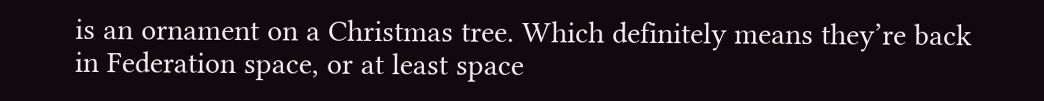is an ornament on a Christmas tree. Which definitely means they’re back in Federation space, or at least space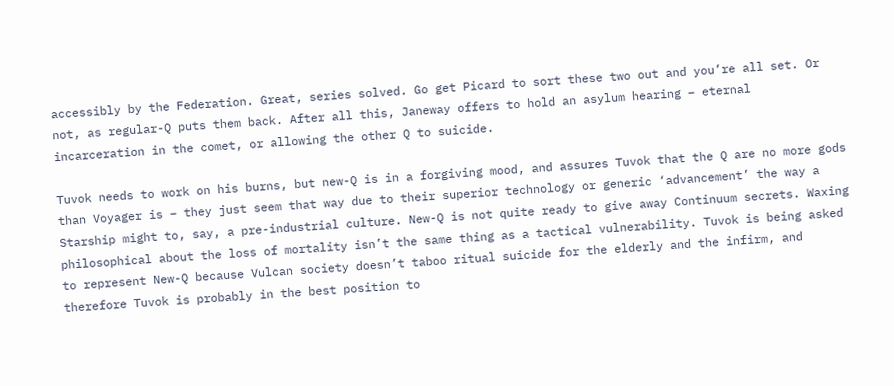accessibly by the Federation. Great, series solved. Go get Picard to sort these two out and you’re all set. Or not, as regular-Q puts them back. After all this, Janeway offers to hold an asylum hearing – eternal incarceration in the comet, or allowing the other Q to suicide.

Tuvok needs to work on his burns, but new-Q is in a forgiving mood, and assures Tuvok that the Q are no more gods than Voyager is – they just seem that way due to their superior technology or generic ‘advancement’ the way a Starship might to, say, a pre-industrial culture. New-Q is not quite ready to give away Continuum secrets. Waxing philosophical about the loss of mortality isn’t the same thing as a tactical vulnerability. Tuvok is being asked to represent New-Q because Vulcan society doesn’t taboo ritual suicide for the elderly and the infirm, and therefore Tuvok is probably in the best position to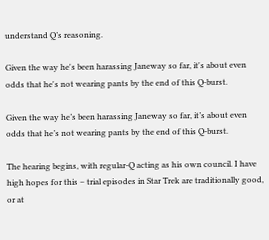understand Q’s reasoning.

Given the way he's been harassing Janeway so far, it's about even odds that he's not wearing pants by the end of this Q-burst.

Given the way he’s been harassing Janeway so far, it’s about even odds that he’s not wearing pants by the end of this Q-burst.

The hearing begins, with regular-Q acting as his own council. I have high hopes for this – trial episodes in Star Trek are traditionally good, or at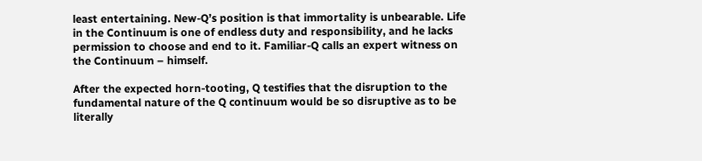least entertaining. New-Q’s position is that immortality is unbearable. Life in the Continuum is one of endless duty and responsibility, and he lacks permission to choose and end to it. Familiar-Q calls an expert witness on the Continuum – himself.

After the expected horn-tooting, Q testifies that the disruption to the fundamental nature of the Q continuum would be so disruptive as to be literally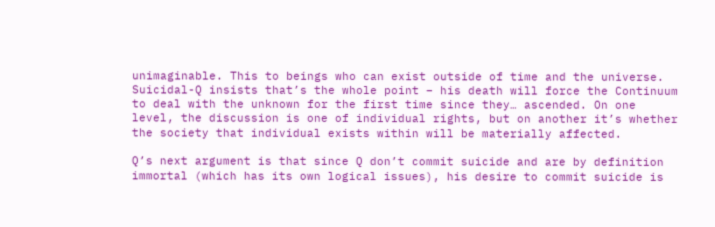unimaginable. This to beings who can exist outside of time and the universe.  Suicidal-Q insists that’s the whole point – his death will force the Continuum to deal with the unknown for the first time since they… ascended. On one level, the discussion is one of individual rights, but on another it’s whether the society that individual exists within will be materially affected.

Q’s next argument is that since Q don’t commit suicide and are by definition immortal (which has its own logical issues), his desire to commit suicide is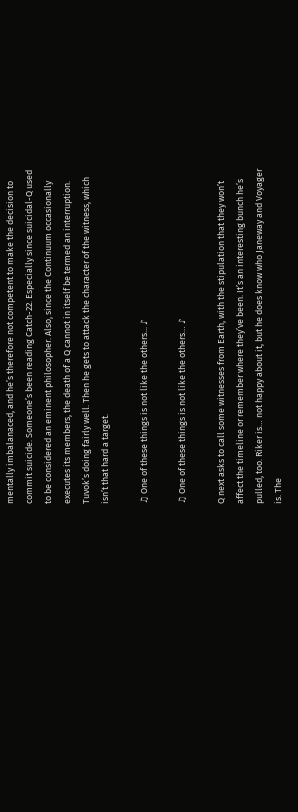mentally imbalanaced, and he’s therefore not competent to make the decision to commit suicide. Someone’s been reading Catch-22. Especially since suicidal-Q used to be considered an eminent philosopher. Also, since the Continuum occasionally executes its members, the death of a Q cannot in itself be termed an interruption. Tuvok’s doing fairly well. Then he gets to attack the character of the witness, which isn’t that hard a target.

♫ One of these things is not like the others... ♪

♫ One of these things is not like the others… ♪

Q next asks to call some witnesses from Earth, with the stipulation that they won’t affect the timeline or remember where they’ve been. It’s an interesting bunch he’s pulled, too. Riker is… not happy about it, but he does know who Janeway and Voyager is. The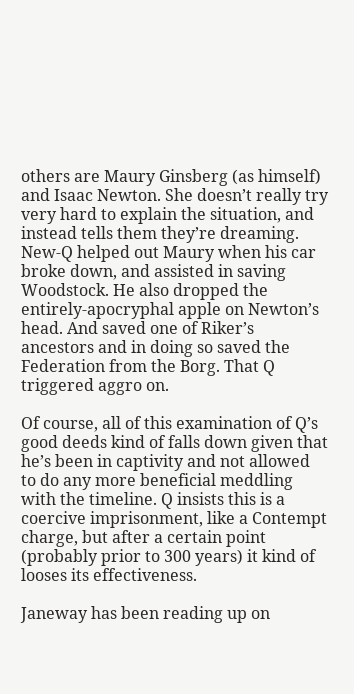others are Maury Ginsberg (as himself) and Isaac Newton. She doesn’t really try very hard to explain the situation, and instead tells them they’re dreaming. New-Q helped out Maury when his car broke down, and assisted in saving Woodstock. He also dropped the entirely-apocryphal apple on Newton’s head. And saved one of Riker’s ancestors and in doing so saved the Federation from the Borg. That Q triggered aggro on.

Of course, all of this examination of Q’s good deeds kind of falls down given that he’s been in captivity and not allowed to do any more beneficial meddling with the timeline. Q insists this is a coercive imprisonment, like a Contempt charge, but after a certain point (probably prior to 300 years) it kind of looses its effectiveness.

Janeway has been reading up on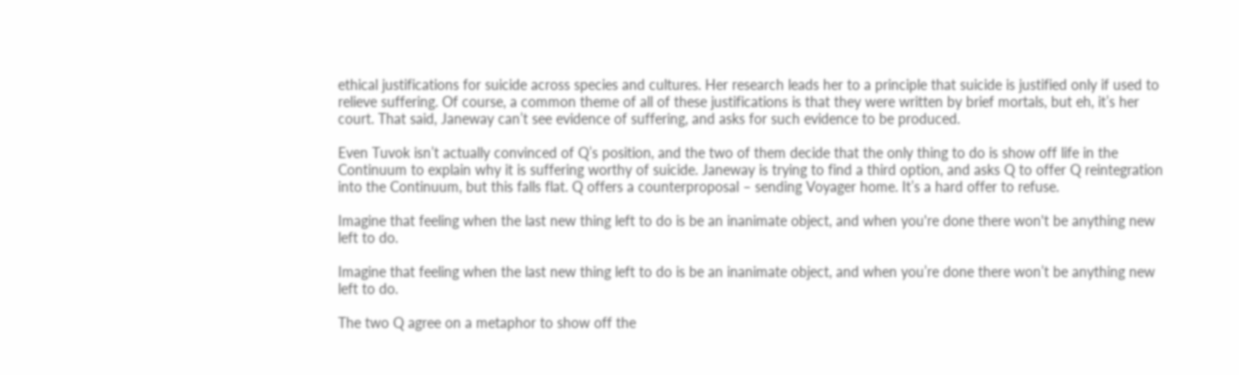ethical justifications for suicide across species and cultures. Her research leads her to a principle that suicide is justified only if used to relieve suffering. Of course, a common theme of all of these justifications is that they were written by brief mortals, but eh, it’s her court. That said, Janeway can’t see evidence of suffering, and asks for such evidence to be produced.

Even Tuvok isn’t actually convinced of Q’s position, and the two of them decide that the only thing to do is show off life in the Continuum to explain why it is suffering worthy of suicide. Janeway is trying to find a third option, and asks Q to offer Q reintegration into the Continuum, but this falls flat. Q offers a counterproposal – sending Voyager home. It’s a hard offer to refuse.

Imagine that feeling when the last new thing left to do is be an inanimate object, and when you're done there won't be anything new left to do.

Imagine that feeling when the last new thing left to do is be an inanimate object, and when you’re done there won’t be anything new left to do.

The two Q agree on a metaphor to show off the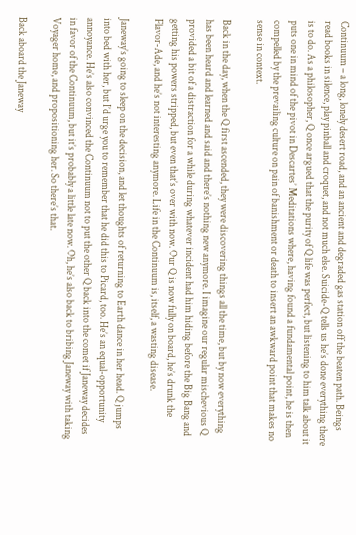Continuum – a long, lonely desert road, and an ancient and degraded gas station off the beaten path. Beings read books in silence, play pinball and croquet, and not much else. Suicide-Q tells us he’s done everything there is to do. As a philosopher, Q once argued that the purity of Q life was perfect, but listening to him talk about it puts one in mind of the pivot in Descartes’ Meditations where, having found a fundamental point, he is then compelled by the prevailing culture on pain of banishment or death to insert an awkward point that makes no sense in context.

Back in the day, when the Q first ascended, they were discovering things all the time, but by now everything has been heard and learned and said and there’s nothing new anymore. I imagine our regular mischevious Q provided a bit of a distraction for a while during whatever incident had him hiding before the Big Bang and getting his powers stripped, but even that’s over with now. Our Q is now fully on board, he’s drunk the Flavor-Ade, and he’s not interesting anymore. Life in the Continuum is, itself, a wasting disease.

Janeway’s going to sleep on the decision, and let thoughts of returning to Earth dance in her head. Q jumps into bed with her, but I’d urge you to remember that he did this to Picard, too. He’s an equal-opportunity annoyance. He’s also convinced the Continuum not to put the other Q back into the comet if Janeway decides in favor of the Continuum, but it’s probably a little late now. Oh, he’s also back to bribing Janeway with taking Voyager home, and propositioning her. So there’s that.

Back aboard the Janeway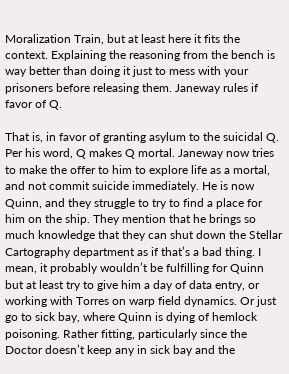Moralization Train, but at least here it fits the context. Explaining the reasoning from the bench is way better than doing it just to mess with your prisoners before releasing them. Janeway rules if favor of Q.

That is, in favor of granting asylum to the suicidal Q. Per his word, Q makes Q mortal. Janeway now tries to make the offer to him to explore life as a mortal, and not commit suicide immediately. He is now Quinn, and they struggle to try to find a place for him on the ship. They mention that he brings so much knowledge that they can shut down the Stellar Cartography department as if that’s a bad thing. I mean, it probably wouldn’t be fulfilling for Quinn but at least try to give him a day of data entry, or working with Torres on warp field dynamics. Or just go to sick bay, where Quinn is dying of hemlock poisoning. Rather fitting, particularly since the Doctor doesn’t keep any in sick bay and the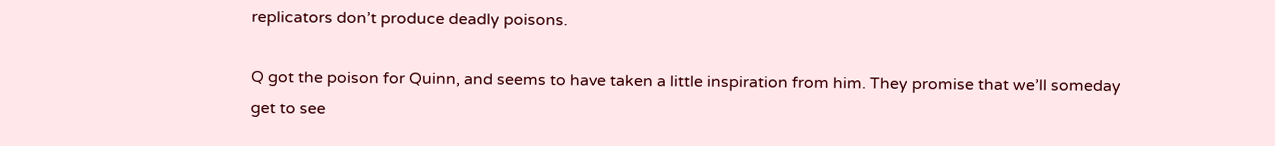replicators don’t produce deadly poisons.

Q got the poison for Quinn, and seems to have taken a little inspiration from him. They promise that we’ll someday get to see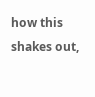how this shakes out,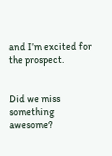and I’m excited for the prospect.


Did we miss something awesome?